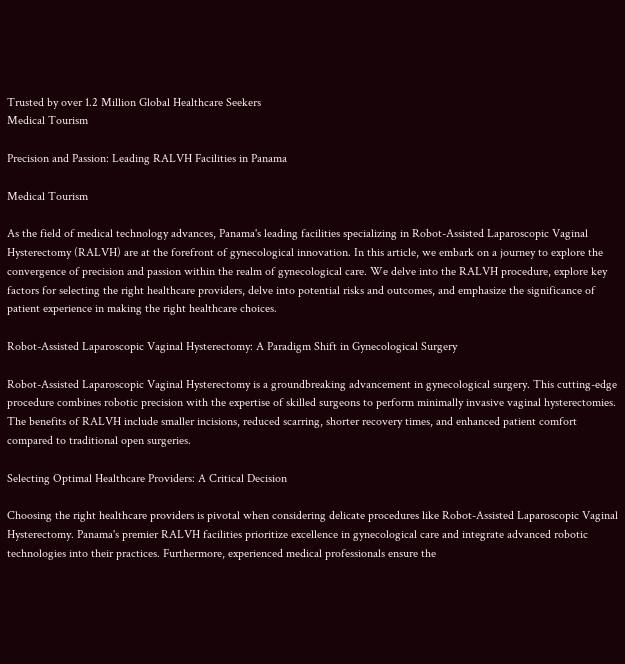Trusted by over 1.2 Million Global Healthcare Seekers
Medical Tourism

Precision and Passion: Leading RALVH Facilities in Panama

Medical Tourism

As the field of medical technology advances, Panama's leading facilities specializing in Robot-Assisted Laparoscopic Vaginal Hysterectomy (RALVH) are at the forefront of gynecological innovation. In this article, we embark on a journey to explore the convergence of precision and passion within the realm of gynecological care. We delve into the RALVH procedure, explore key factors for selecting the right healthcare providers, delve into potential risks and outcomes, and emphasize the significance of patient experience in making the right healthcare choices.

Robot-Assisted Laparoscopic Vaginal Hysterectomy: A Paradigm Shift in Gynecological Surgery

Robot-Assisted Laparoscopic Vaginal Hysterectomy is a groundbreaking advancement in gynecological surgery. This cutting-edge procedure combines robotic precision with the expertise of skilled surgeons to perform minimally invasive vaginal hysterectomies. The benefits of RALVH include smaller incisions, reduced scarring, shorter recovery times, and enhanced patient comfort compared to traditional open surgeries.

Selecting Optimal Healthcare Providers: A Critical Decision

Choosing the right healthcare providers is pivotal when considering delicate procedures like Robot-Assisted Laparoscopic Vaginal Hysterectomy. Panama's premier RALVH facilities prioritize excellence in gynecological care and integrate advanced robotic technologies into their practices. Furthermore, experienced medical professionals ensure the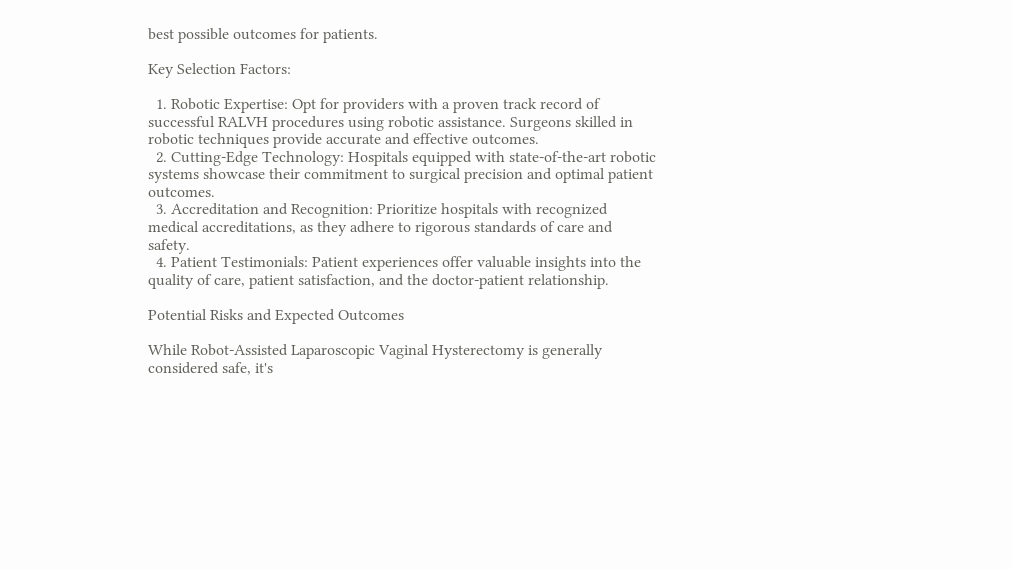best possible outcomes for patients.

Key Selection Factors:

  1. Robotic Expertise: Opt for providers with a proven track record of successful RALVH procedures using robotic assistance. Surgeons skilled in robotic techniques provide accurate and effective outcomes.
  2. Cutting-Edge Technology: Hospitals equipped with state-of-the-art robotic systems showcase their commitment to surgical precision and optimal patient outcomes.
  3. Accreditation and Recognition: Prioritize hospitals with recognized medical accreditations, as they adhere to rigorous standards of care and safety.
  4. Patient Testimonials: Patient experiences offer valuable insights into the quality of care, patient satisfaction, and the doctor-patient relationship.

Potential Risks and Expected Outcomes

While Robot-Assisted Laparoscopic Vaginal Hysterectomy is generally considered safe, it's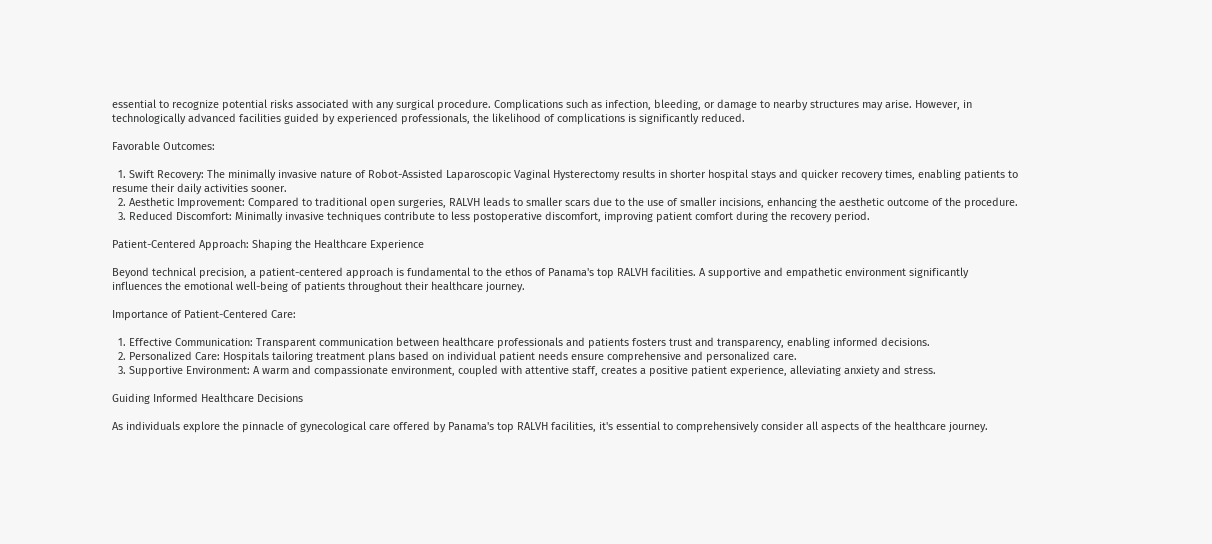essential to recognize potential risks associated with any surgical procedure. Complications such as infection, bleeding, or damage to nearby structures may arise. However, in technologically advanced facilities guided by experienced professionals, the likelihood of complications is significantly reduced.

Favorable Outcomes:

  1. Swift Recovery: The minimally invasive nature of Robot-Assisted Laparoscopic Vaginal Hysterectomy results in shorter hospital stays and quicker recovery times, enabling patients to resume their daily activities sooner.
  2. Aesthetic Improvement: Compared to traditional open surgeries, RALVH leads to smaller scars due to the use of smaller incisions, enhancing the aesthetic outcome of the procedure.
  3. Reduced Discomfort: Minimally invasive techniques contribute to less postoperative discomfort, improving patient comfort during the recovery period.

Patient-Centered Approach: Shaping the Healthcare Experience

Beyond technical precision, a patient-centered approach is fundamental to the ethos of Panama's top RALVH facilities. A supportive and empathetic environment significantly influences the emotional well-being of patients throughout their healthcare journey.

Importance of Patient-Centered Care:

  1. Effective Communication: Transparent communication between healthcare professionals and patients fosters trust and transparency, enabling informed decisions.
  2. Personalized Care: Hospitals tailoring treatment plans based on individual patient needs ensure comprehensive and personalized care.
  3. Supportive Environment: A warm and compassionate environment, coupled with attentive staff, creates a positive patient experience, alleviating anxiety and stress.

Guiding Informed Healthcare Decisions

As individuals explore the pinnacle of gynecological care offered by Panama's top RALVH facilities, it's essential to comprehensively consider all aspects of the healthcare journey.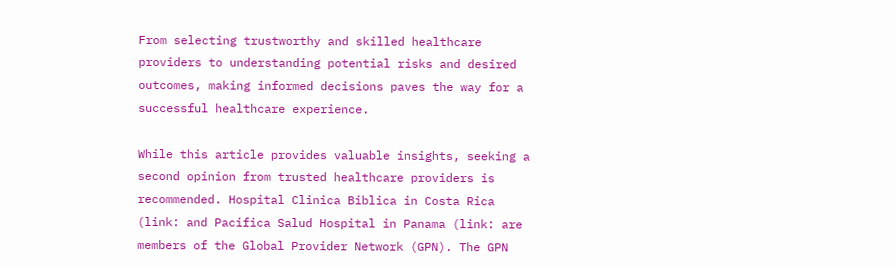From selecting trustworthy and skilled healthcare providers to understanding potential risks and desired outcomes, making informed decisions paves the way for a successful healthcare experience.

While this article provides valuable insights, seeking a second opinion from trusted healthcare providers is recommended. Hospital Clinica Biblica in Costa Rica (link: and Pacifica Salud Hospital in Panama (link: are members of the Global Provider Network (GPN). The GPN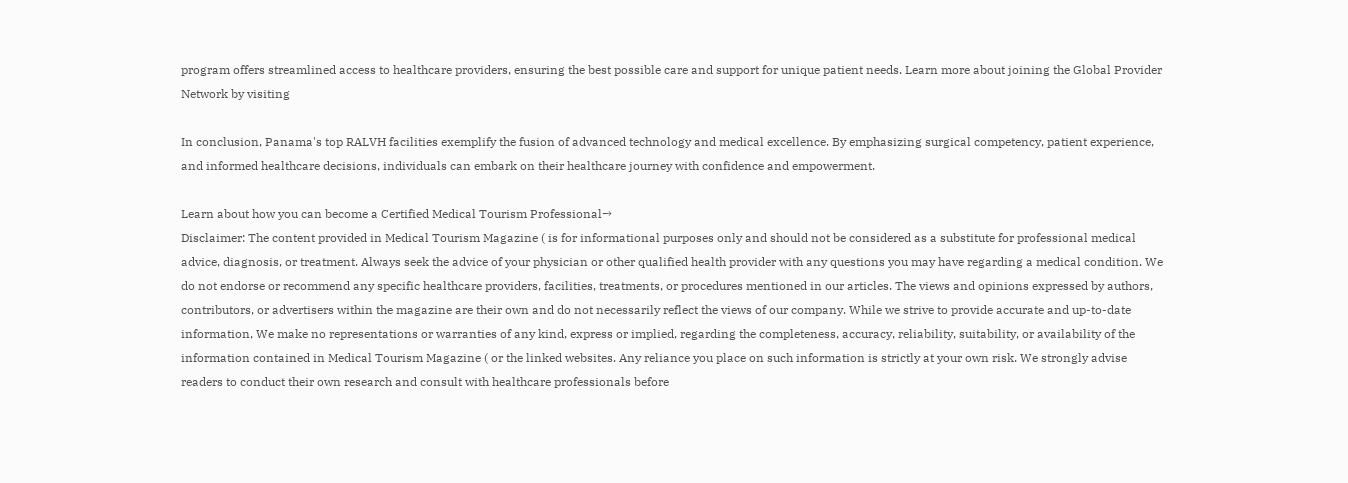program offers streamlined access to healthcare providers, ensuring the best possible care and support for unique patient needs. Learn more about joining the Global Provider Network by visiting

In conclusion, Panama's top RALVH facilities exemplify the fusion of advanced technology and medical excellence. By emphasizing surgical competency, patient experience, and informed healthcare decisions, individuals can embark on their healthcare journey with confidence and empowerment.

Learn about how you can become a Certified Medical Tourism Professional→
Disclaimer: The content provided in Medical Tourism Magazine ( is for informational purposes only and should not be considered as a substitute for professional medical advice, diagnosis, or treatment. Always seek the advice of your physician or other qualified health provider with any questions you may have regarding a medical condition. We do not endorse or recommend any specific healthcare providers, facilities, treatments, or procedures mentioned in our articles. The views and opinions expressed by authors, contributors, or advertisers within the magazine are their own and do not necessarily reflect the views of our company. While we strive to provide accurate and up-to-date information, We make no representations or warranties of any kind, express or implied, regarding the completeness, accuracy, reliability, suitability, or availability of the information contained in Medical Tourism Magazine ( or the linked websites. Any reliance you place on such information is strictly at your own risk. We strongly advise readers to conduct their own research and consult with healthcare professionals before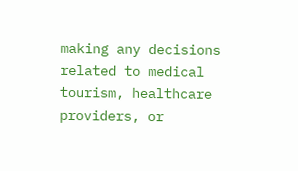making any decisions related to medical tourism, healthcare providers, or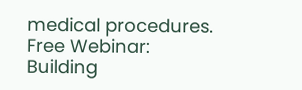medical procedures.
Free Webinar: Building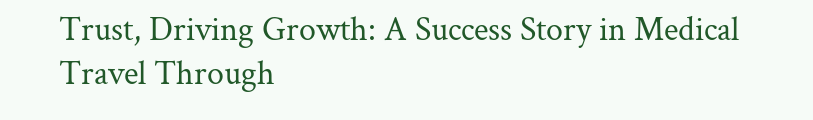Trust, Driving Growth: A Success Story in Medical Travel Through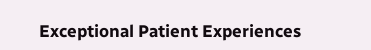Exceptional Patient Experiences